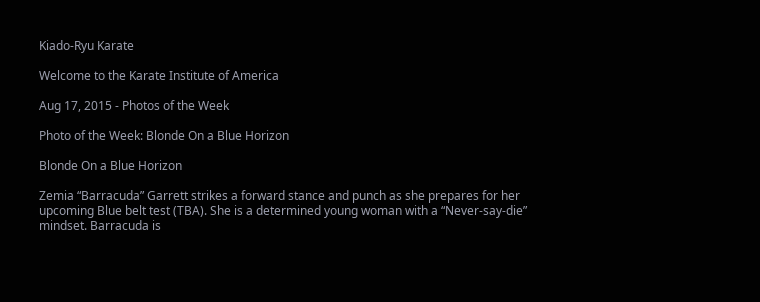Kiado-Ryu Karate

Welcome to the Karate Institute of America

Aug 17, 2015 - Photos of the Week

Photo of the Week: Blonde On a Blue Horizon

Blonde On a Blue Horizon

Zemia “Barracuda” Garrett strikes a forward stance and punch as she prepares for her upcoming Blue belt test (TBA). She is a determined young woman with a “Never-say-die” mindset. Barracuda is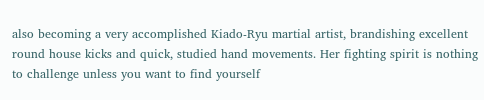also becoming a very accomplished Kiado-Ryu martial artist, brandishing excellent round house kicks and quick, studied hand movements. Her fighting spirit is nothing to challenge unless you want to find yourself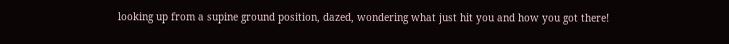looking up from a supine ground position, dazed, wondering what just hit you and how you got there!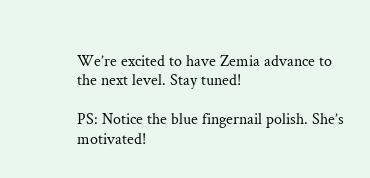We’re excited to have Zemia advance to the next level. Stay tuned!

PS: Notice the blue fingernail polish. She’s motivated!